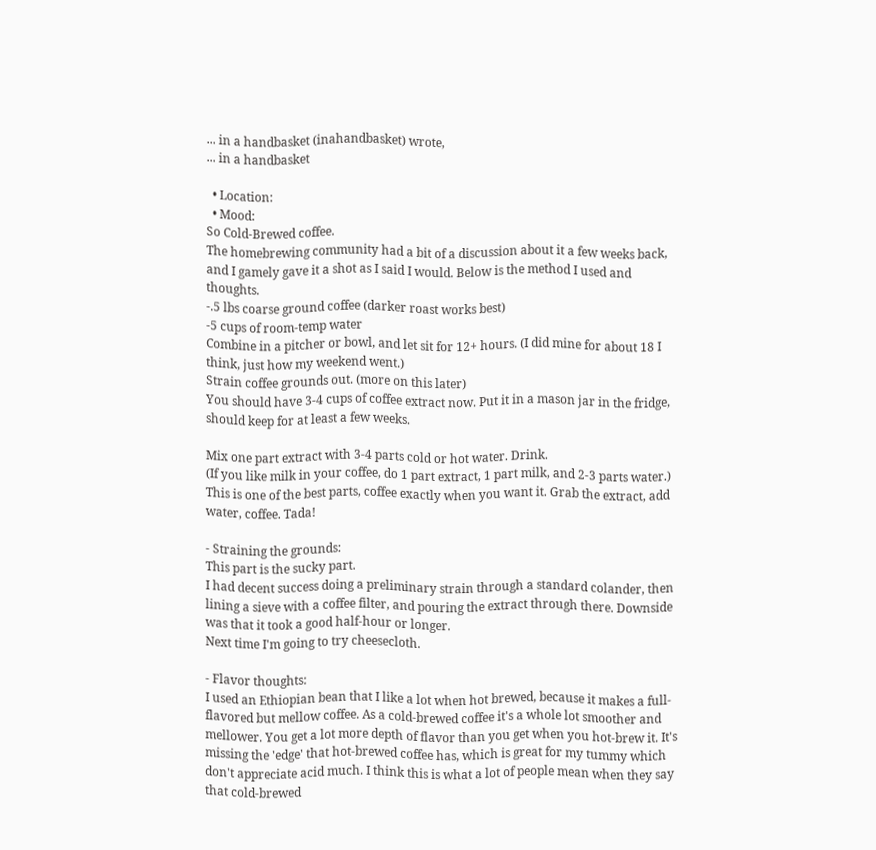... in a handbasket (inahandbasket) wrote,
... in a handbasket

  • Location:
  • Mood:
So Cold-Brewed coffee.
The homebrewing community had a bit of a discussion about it a few weeks back, and I gamely gave it a shot as I said I would. Below is the method I used and thoughts.
-.5 lbs coarse ground coffee (darker roast works best)
-5 cups of room-temp water
Combine in a pitcher or bowl, and let sit for 12+ hours. (I did mine for about 18 I think, just how my weekend went.)
Strain coffee grounds out. (more on this later)
You should have 3-4 cups of coffee extract now. Put it in a mason jar in the fridge, should keep for at least a few weeks.

Mix one part extract with 3-4 parts cold or hot water. Drink.
(If you like milk in your coffee, do 1 part extract, 1 part milk, and 2-3 parts water.)
This is one of the best parts, coffee exactly when you want it. Grab the extract, add water, coffee. Tada!

- Straining the grounds:
This part is the sucky part.
I had decent success doing a preliminary strain through a standard colander, then lining a sieve with a coffee filter, and pouring the extract through there. Downside was that it took a good half-hour or longer.
Next time I'm going to try cheesecloth.

- Flavor thoughts:
I used an Ethiopian bean that I like a lot when hot brewed, because it makes a full-flavored but mellow coffee. As a cold-brewed coffee it's a whole lot smoother and mellower. You get a lot more depth of flavor than you get when you hot-brew it. It's missing the 'edge' that hot-brewed coffee has, which is great for my tummy which don't appreciate acid much. I think this is what a lot of people mean when they say that cold-brewed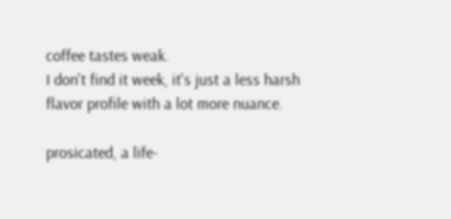coffee tastes weak.
I don't find it week, it's just a less harsh flavor profile with a lot more nuance.

prosicated, a life-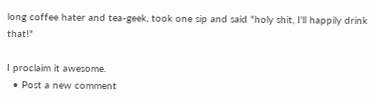long coffee hater and tea-geek, took one sip and said "holy shit, I'll happily drink that!"

I proclaim it awesome.
  • Post a new comment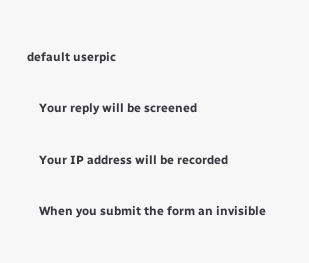default userpic

    Your reply will be screened

    Your IP address will be recorded

    When you submit the form an invisible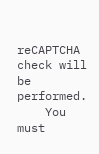reCAPTCHA check will be performed.
    You must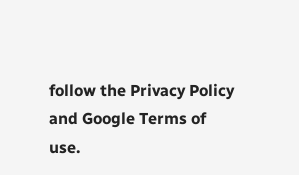follow the Privacy Policy and Google Terms of use.